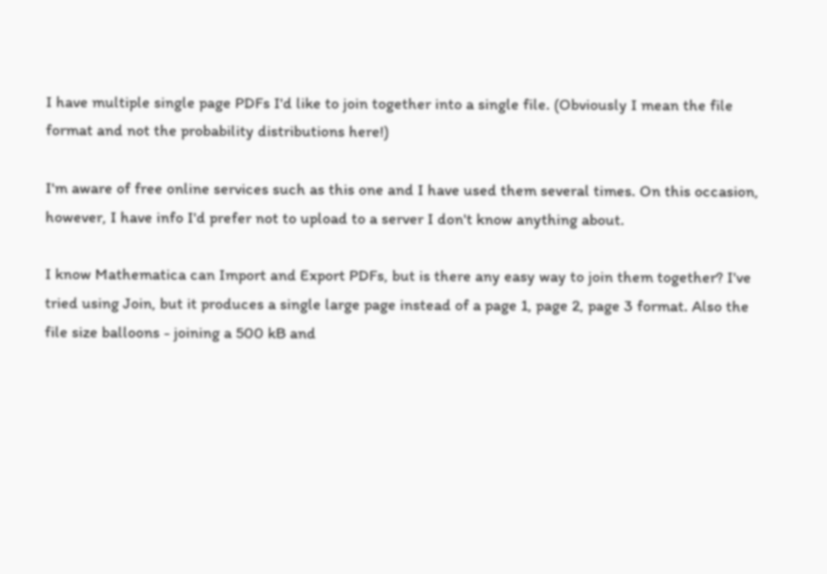I have multiple single page PDFs I'd like to join together into a single file. (Obviously I mean the file format and not the probability distributions here!)

I'm aware of free online services such as this one and I have used them several times. On this occasion, however, I have info I'd prefer not to upload to a server I don't know anything about.

I know Mathematica can Import and Export PDFs, but is there any easy way to join them together? I've tried using Join, but it produces a single large page instead of a page 1, page 2, page 3 format. Also the file size balloons - joining a 500 kB and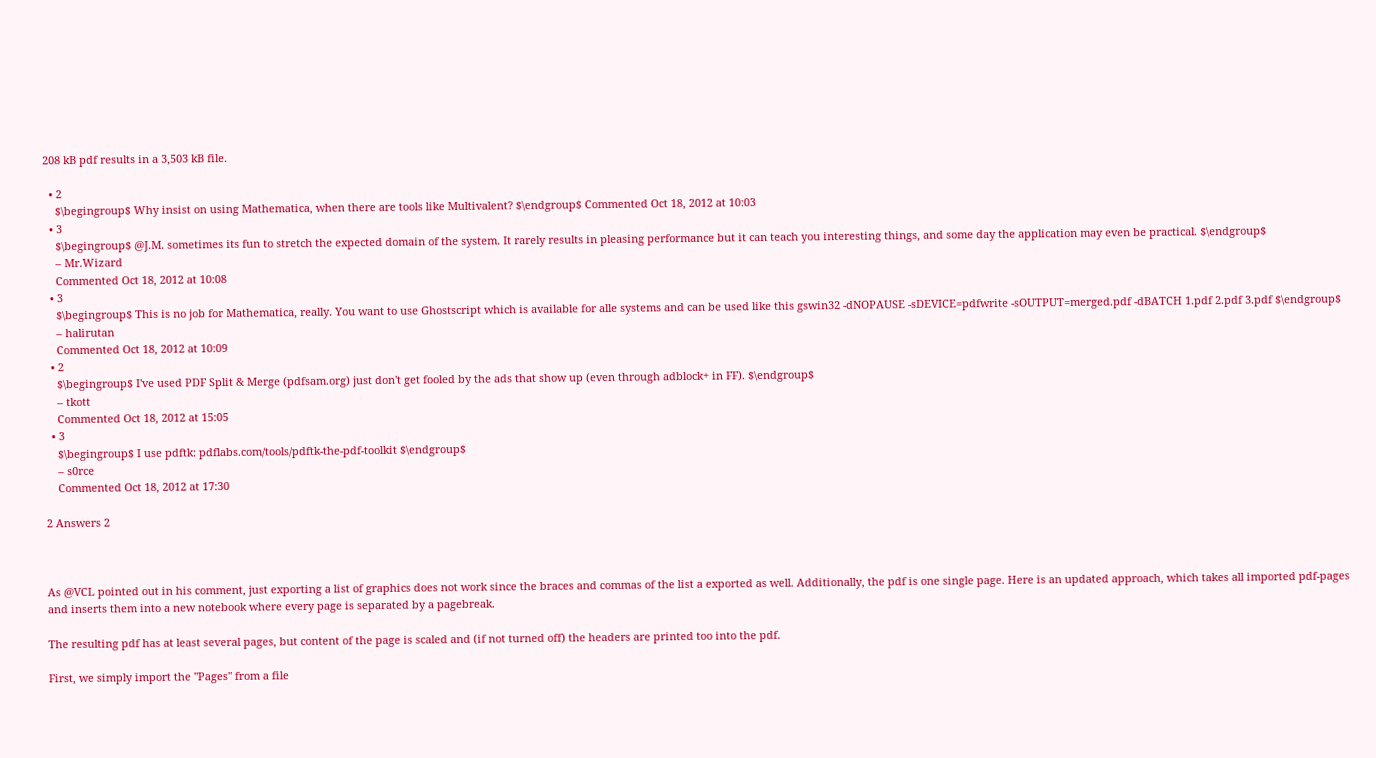208 kB pdf results in a 3,503 kB file.

  • 2
    $\begingroup$ Why insist on using Mathematica, when there are tools like Multivalent? $\endgroup$ Commented Oct 18, 2012 at 10:03
  • 3
    $\begingroup$ @J.M. sometimes its fun to stretch the expected domain of the system. It rarely results in pleasing performance but it can teach you interesting things, and some day the application may even be practical. $\endgroup$
    – Mr.Wizard
    Commented Oct 18, 2012 at 10:08
  • 3
    $\begingroup$ This is no job for Mathematica, really. You want to use Ghostscript which is available for alle systems and can be used like this gswin32 -dNOPAUSE -sDEVICE=pdfwrite -sOUTPUT=merged.pdf -dBATCH 1.pdf 2.pdf 3.pdf $\endgroup$
    – halirutan
    Commented Oct 18, 2012 at 10:09
  • 2
    $\begingroup$ I've used PDF Split & Merge (pdfsam.org) just don't get fooled by the ads that show up (even through adblock+ in FF). $\endgroup$
    – tkott
    Commented Oct 18, 2012 at 15:05
  • 3
    $\begingroup$ I use pdftk: pdflabs.com/tools/pdftk-the-pdf-toolkit $\endgroup$
    – s0rce
    Commented Oct 18, 2012 at 17:30

2 Answers 2



As @VCL pointed out in his comment, just exporting a list of graphics does not work since the braces and commas of the list a exported as well. Additionally, the pdf is one single page. Here is an updated approach, which takes all imported pdf-pages and inserts them into a new notebook where every page is separated by a pagebreak.

The resulting pdf has at least several pages, but content of the page is scaled and (if not turned off) the headers are printed too into the pdf.

First, we simply import the "Pages" from a file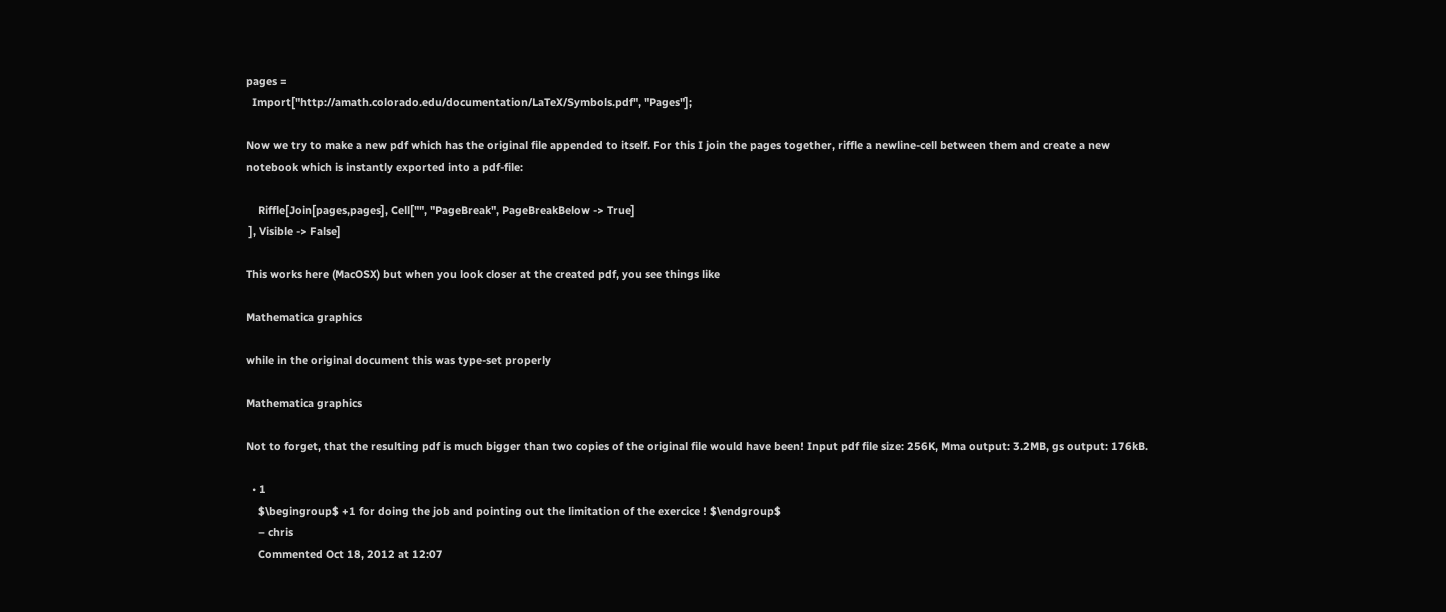pages =
  Import["http://amath.colorado.edu/documentation/LaTeX/Symbols.pdf", "Pages"];

Now we try to make a new pdf which has the original file appended to itself. For this I join the pages together, riffle a newline-cell between them and create a new notebook which is instantly exported into a pdf-file:

    Riffle[Join[pages,pages], Cell["", "PageBreak", PageBreakBelow -> True]
 ], Visible -> False]

This works here (MacOSX) but when you look closer at the created pdf, you see things like

Mathematica graphics

while in the original document this was type-set properly

Mathematica graphics

Not to forget, that the resulting pdf is much bigger than two copies of the original file would have been! Input pdf file size: 256K, Mma output: 3.2MB, gs output: 176kB.

  • 1
    $\begingroup$ +1 for doing the job and pointing out the limitation of the exercice ! $\endgroup$
    – chris
    Commented Oct 18, 2012 at 12:07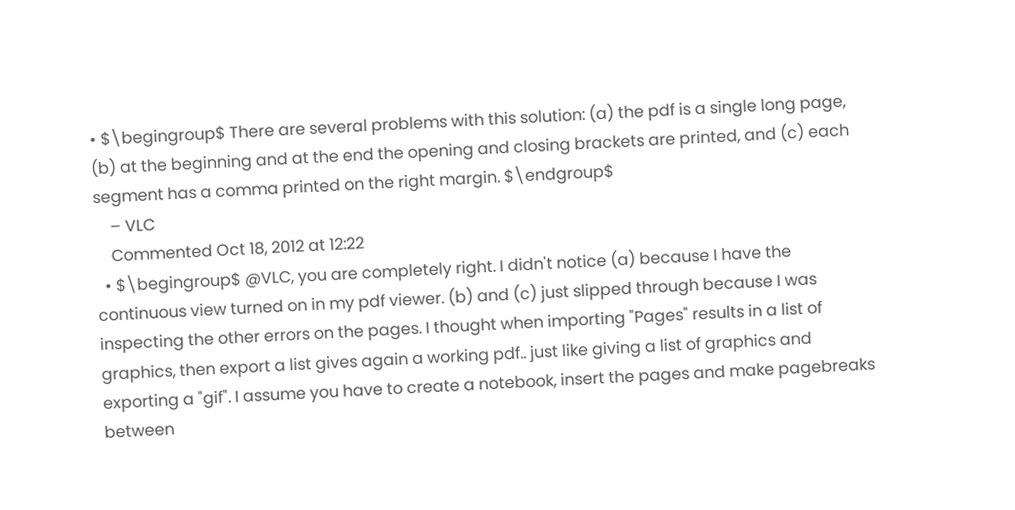• $\begingroup$ There are several problems with this solution: (a) the pdf is a single long page, (b) at the beginning and at the end the opening and closing brackets are printed, and (c) each segment has a comma printed on the right margin. $\endgroup$
    – VLC
    Commented Oct 18, 2012 at 12:22
  • $\begingroup$ @VLC, you are completely right. I didn't notice (a) because I have the continuous view turned on in my pdf viewer. (b) and (c) just slipped through because I was inspecting the other errors on the pages. I thought when importing "Pages" results in a list of graphics, then export a list gives again a working pdf.. just like giving a list of graphics and exporting a "gif". I assume you have to create a notebook, insert the pages and make pagebreaks between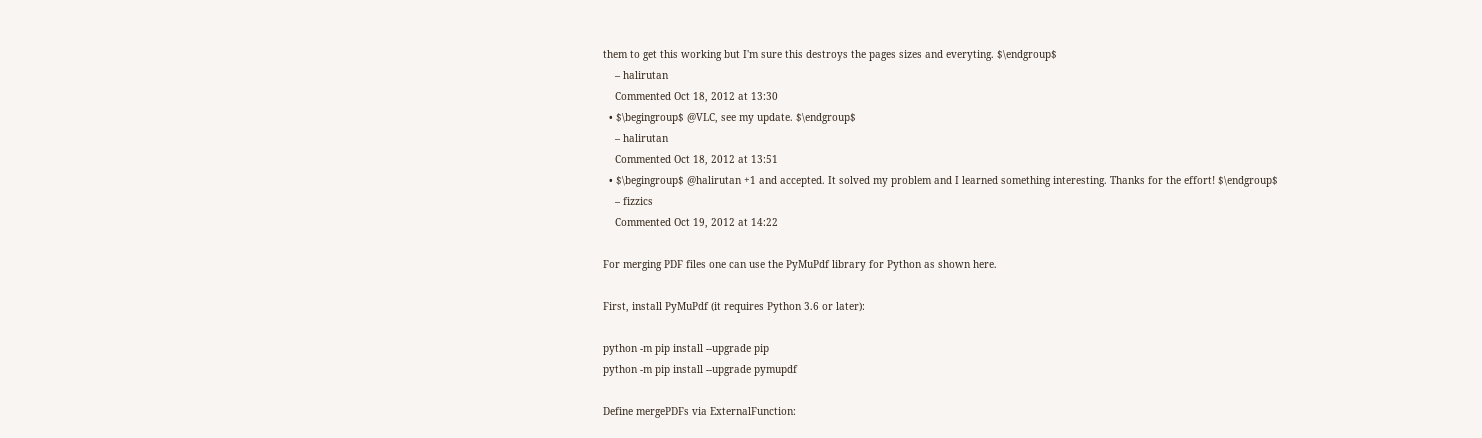them to get this working but I'm sure this destroys the pages sizes and everyting. $\endgroup$
    – halirutan
    Commented Oct 18, 2012 at 13:30
  • $\begingroup$ @VLC, see my update. $\endgroup$
    – halirutan
    Commented Oct 18, 2012 at 13:51
  • $\begingroup$ @halirutan +1 and accepted. It solved my problem and I learned something interesting. Thanks for the effort! $\endgroup$
    – fizzics
    Commented Oct 19, 2012 at 14:22

For merging PDF files one can use the PyMuPdf library for Python as shown here.

First, install PyMuPdf (it requires Python 3.6 or later):

python -m pip install --upgrade pip
python -m pip install --upgrade pymupdf

Define mergePDFs via ExternalFunction: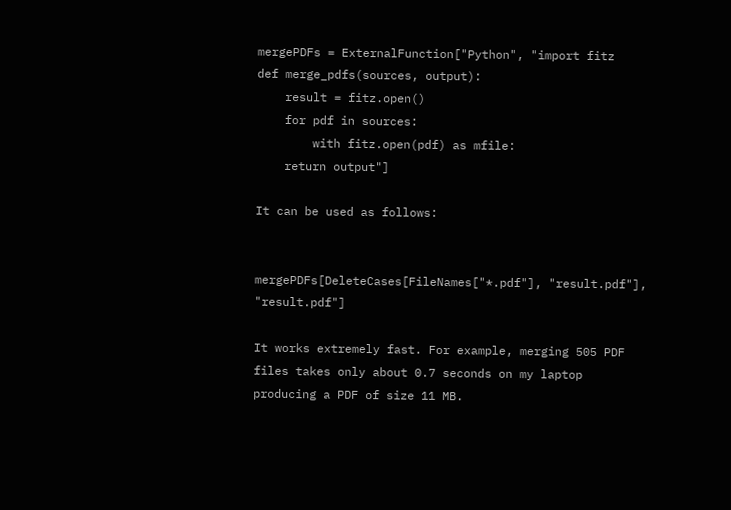mergePDFs = ExternalFunction["Python", "import fitz
def merge_pdfs(sources, output):
    result = fitz.open()
    for pdf in sources:
        with fitz.open(pdf) as mfile:
    return output"]

It can be used as follows:


mergePDFs[DeleteCases[FileNames["*.pdf"], "result.pdf"], "result.pdf"]

It works extremely fast. For example, merging 505 PDF files takes only about 0.7 seconds on my laptop producing a PDF of size 11 MB.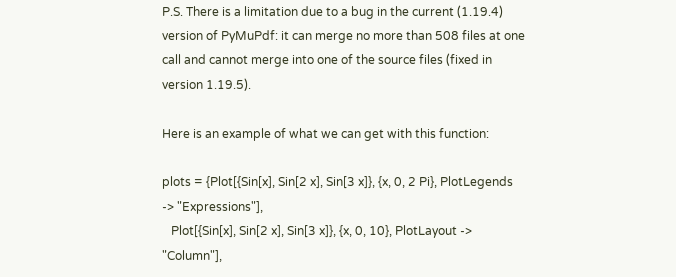P.S. There is a limitation due to a bug in the current (1.19.4) version of PyMuPdf: it can merge no more than 508 files at one call and cannot merge into one of the source files (fixed in version 1.19.5).

Here is an example of what we can get with this function:

plots = {Plot[{Sin[x], Sin[2 x], Sin[3 x]}, {x, 0, 2 Pi}, PlotLegends -> "Expressions"],
   Plot[{Sin[x], Sin[2 x], Sin[3 x]}, {x, 0, 10}, PlotLayout -> "Column"],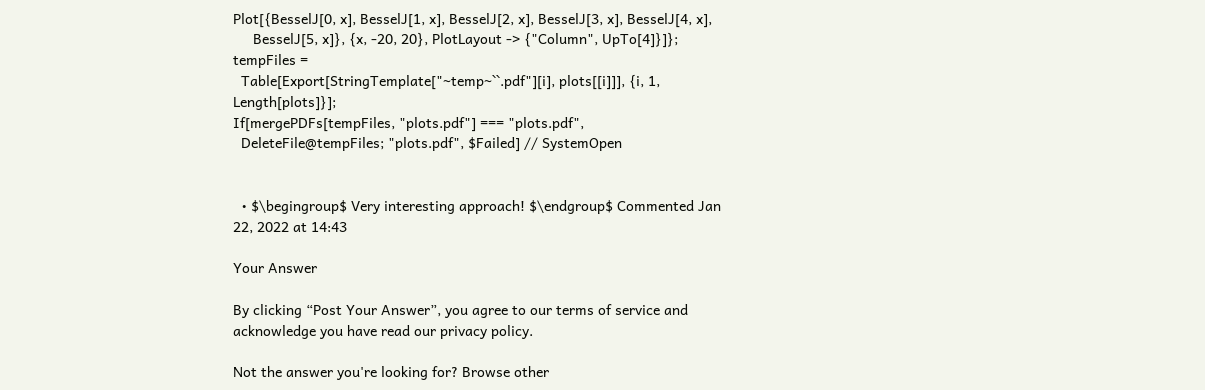Plot[{BesselJ[0, x], BesselJ[1, x], BesselJ[2, x], BesselJ[3, x], BesselJ[4, x],
     BesselJ[5, x]}, {x, -20, 20}, PlotLayout -> {"Column", UpTo[4]}]};
tempFiles =
  Table[Export[StringTemplate["~temp~``.pdf"][i], plots[[i]]], {i, 1, Length[plots]}];
If[mergePDFs[tempFiles, "plots.pdf"] === "plots.pdf",
  DeleteFile@tempFiles; "plots.pdf", $Failed] // SystemOpen


  • $\begingroup$ Very interesting approach! $\endgroup$ Commented Jan 22, 2022 at 14:43

Your Answer

By clicking “Post Your Answer”, you agree to our terms of service and acknowledge you have read our privacy policy.

Not the answer you're looking for? Browse other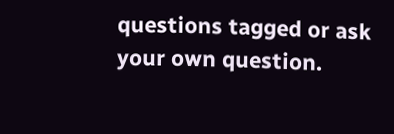questions tagged or ask your own question.